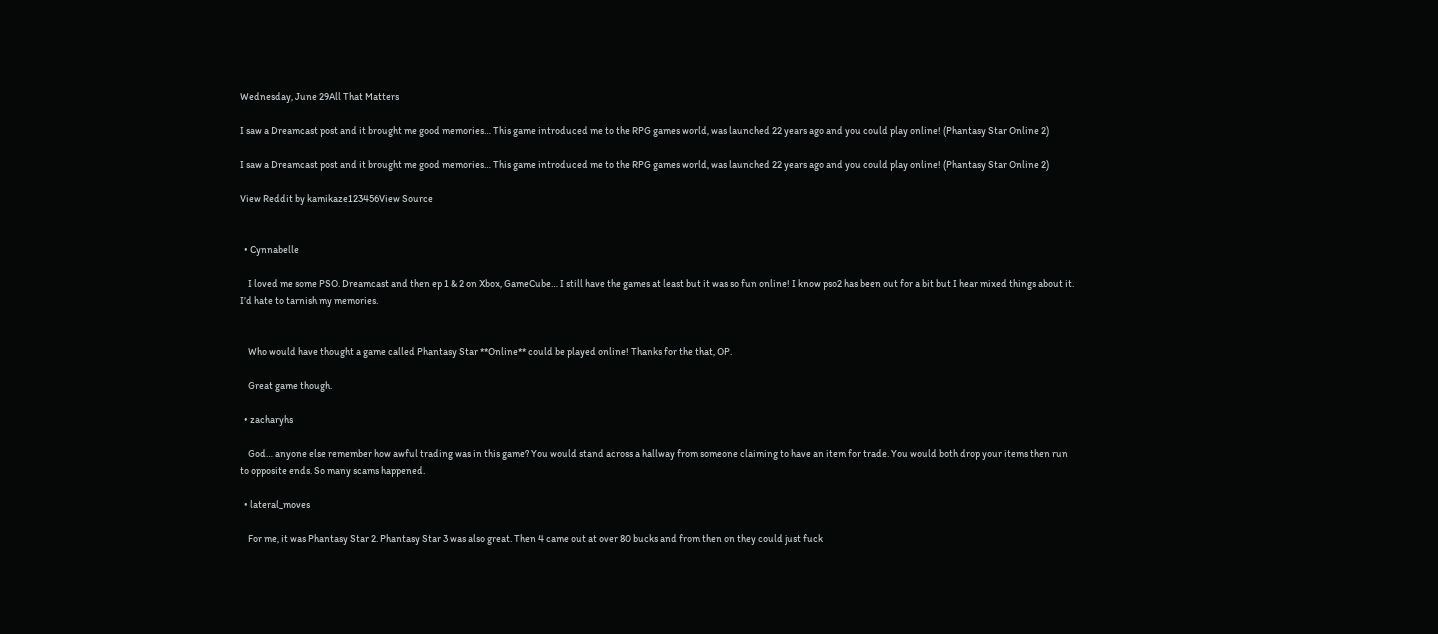Wednesday, June 29All That Matters

I saw a Dreamcast post and it brought me good memories… This game introduced me to the RPG games world, was launched 22 years ago and you could play online! (Phantasy Star Online 2)

I saw a Dreamcast post and it brought me good memories… This game introduced me to the RPG games world, was launched 22 years ago and you could play online! (Phantasy Star Online 2)

View Reddit by kamikaze123456View Source


  • Cynnabelle

    I loved me some PSO. Dreamcast and then ep 1 & 2 on Xbox, GameCube… I still have the games at least but it was so fun online! I know pso2 has been out for a bit but I hear mixed things about it. I’d hate to tarnish my memories.


    Who would have thought a game called Phantasy Star **Online** could be played online! Thanks for the that, OP.

    Great game though.

  • zacharyhs

    God… anyone else remember how awful trading was in this game? You would stand across a hallway from someone claiming to have an item for trade. You would both drop your items then run to opposite ends. So many scams happened.

  • lateral_moves

    For me, it was Phantasy Star 2. Phantasy Star 3 was also great. Then 4 came out at over 80 bucks and from then on they could just fuck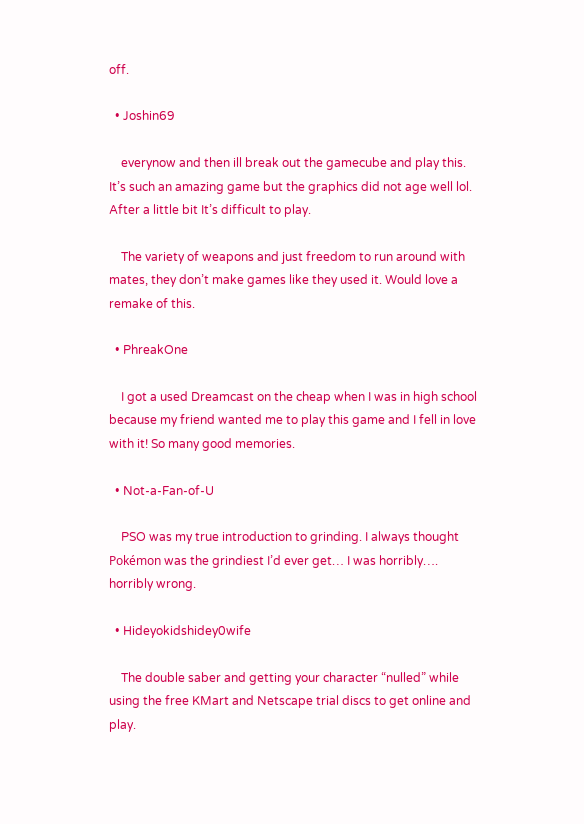off.

  • Joshin69

    everynow and then ill break out the gamecube and play this. It’s such an amazing game but the graphics did not age well lol. After a little bit It’s difficult to play.

    The variety of weapons and just freedom to run around with mates, they don’t make games like they used it. Would love a remake of this.

  • PhreakOne

    I got a used Dreamcast on the cheap when I was in high school because my friend wanted me to play this game and I fell in love with it! So many good memories.

  • Not-a-Fan-of-U

    PSO was my true introduction to grinding. I always thought Pokémon was the grindiest I’d ever get… I was horribly…. horribly wrong.

  • Hideyokidshidey0wife

    The double saber and getting your character “nulled” while using the free KMart and Netscape trial discs to get online and play.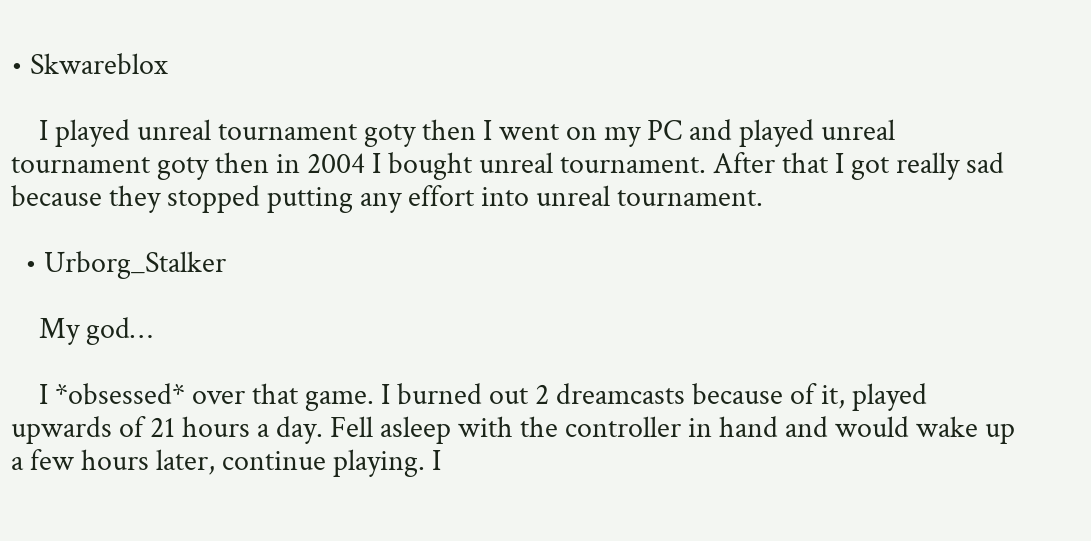• Skwareblox

    I played unreal tournament goty then I went on my PC and played unreal tournament goty then in 2004 I bought unreal tournament. After that I got really sad because they stopped putting any effort into unreal tournament.

  • Urborg_Stalker

    My god…

    I *obsessed* over that game. I burned out 2 dreamcasts because of it, played upwards of 21 hours a day. Fell asleep with the controller in hand and would wake up a few hours later, continue playing. I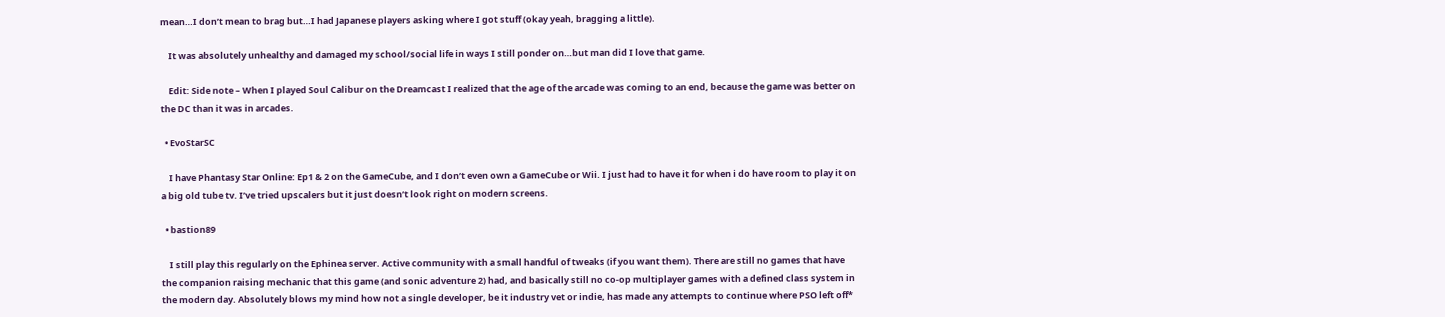mean…I don’t mean to brag but…I had Japanese players asking where I got stuff (okay yeah, bragging a little).

    It was absolutely unhealthy and damaged my school/social life in ways I still ponder on…but man did I love that game.

    Edit: Side note – When I played Soul Calibur on the Dreamcast I realized that the age of the arcade was coming to an end, because the game was better on the DC than it was in arcades.

  • EvoStarSC

    I have Phantasy Star Online: Ep1 & 2 on the GameCube, and I don’t even own a GameCube or Wii. I just had to have it for when i do have room to play it on a big old tube tv. I’ve tried upscalers but it just doesn’t look right on modern screens.

  • bastion89

    I still play this regularly on the Ephinea server. Active community with a small handful of tweaks (if you want them). There are still no games that have the companion raising mechanic that this game (and sonic adventure 2) had, and basically still no co-op multiplayer games with a defined class system in the modern day. Absolutely blows my mind how not a single developer, be it industry vet or indie, has made any attempts to continue where PSO left off*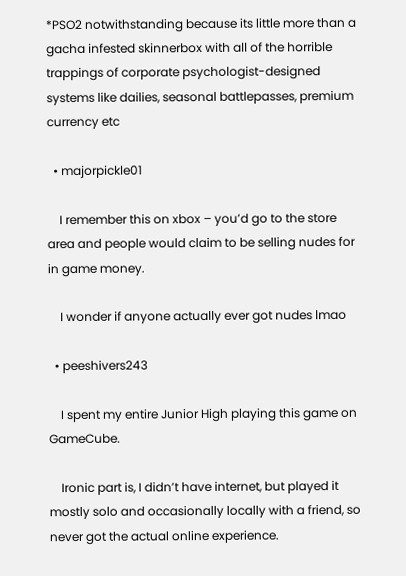*PSO2 notwithstanding because its little more than a gacha infested skinnerbox with all of the horrible trappings of corporate psychologist-designed systems like dailies, seasonal battlepasses, premium currency etc

  • majorpickle01

    I remember this on xbox – you’d go to the store area and people would claim to be selling nudes for in game money.

    I wonder if anyone actually ever got nudes lmao

  • peeshivers243

    I spent my entire Junior High playing this game on GameCube.

    Ironic part is, I didn’t have internet, but played it mostly solo and occasionally locally with a friend, so never got the actual online experience.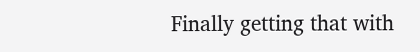Finally getting that with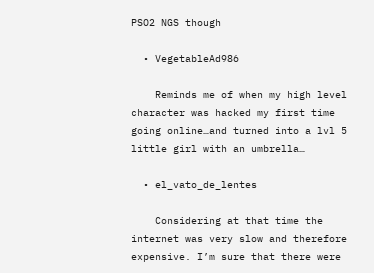PSO2 NGS though

  • VegetableAd986

    Reminds me of when my high level character was hacked my first time going online…and turned into a lvl 5 little girl with an umbrella…

  • el_vato_de_lentes

    Considering at that time the internet was very slow and therefore expensive. I’m sure that there were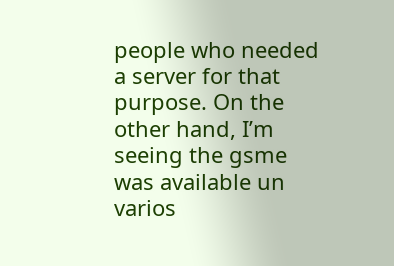people who needed a server for that purpose. On the other hand, I’m seeing the gsme was available un varios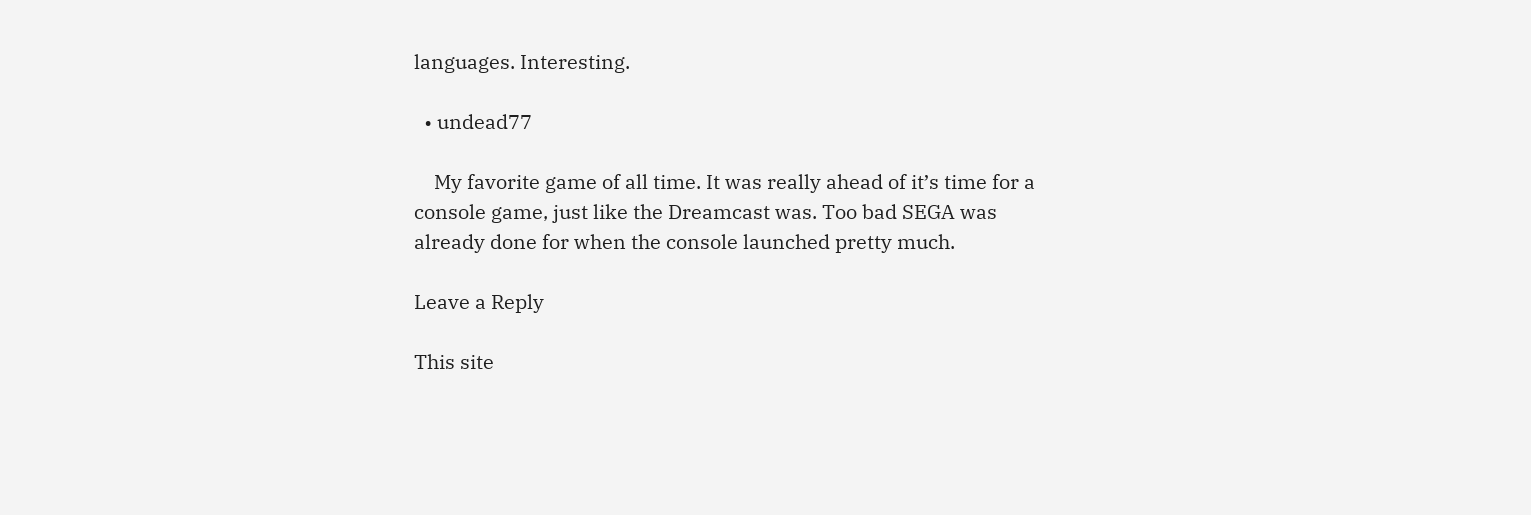languages. Interesting.

  • undead77

    My favorite game of all time. It was really ahead of it’s time for a console game, just like the Dreamcast was. Too bad SEGA was already done for when the console launched pretty much.

Leave a Reply

This site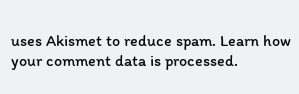uses Akismet to reduce spam. Learn how your comment data is processed.